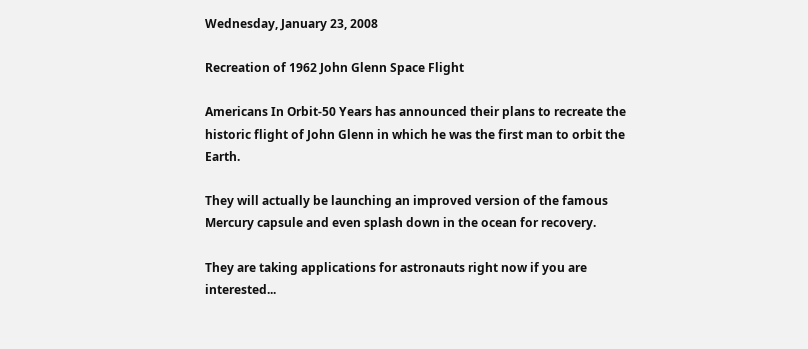Wednesday, January 23, 2008

Recreation of 1962 John Glenn Space Flight

Americans In Orbit-50 Years has announced their plans to recreate the historic flight of John Glenn in which he was the first man to orbit the Earth.

They will actually be launching an improved version of the famous Mercury capsule and even splash down in the ocean for recovery.

They are taking applications for astronauts right now if you are interested...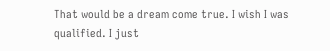That would be a dream come true. I wish I was qualified. I just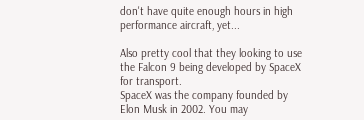don't have quite enough hours in high performance aircraft, yet...

Also pretty cool that they looking to use the Falcon 9 being developed by SpaceX for transport.
SpaceX was the company founded by Elon Musk in 2002. You may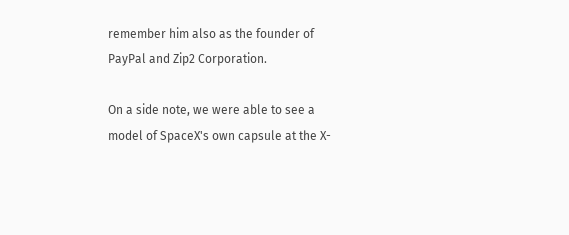remember him also as the founder of PayPal and Zip2 Corporation.

On a side note, we were able to see a model of SpaceX's own capsule at the X-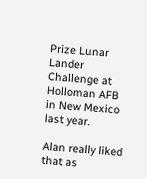Prize Lunar Lander Challenge at Holloman AFB in New Mexico last year.

Alan really liked that as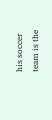his soccer team is the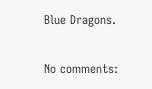Blue Dragons.

No comments: